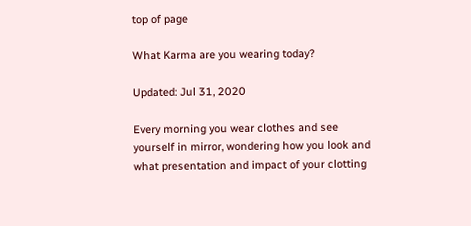top of page

What Karma are you wearing today?

Updated: Jul 31, 2020

Every morning you wear clothes and see yourself in mirror, wondering how you look and what presentation and impact of your clotting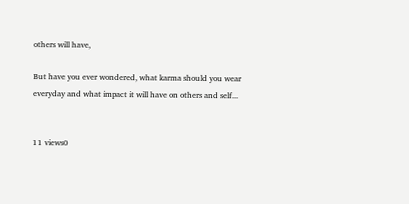others will have,

But have you ever wondered, what karma should you wear everyday and what impact it will have on others and self...


11 views0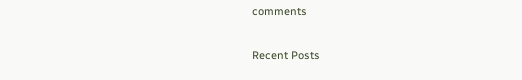comments

Recent Posts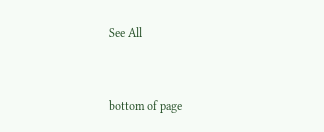See All


bottom of page